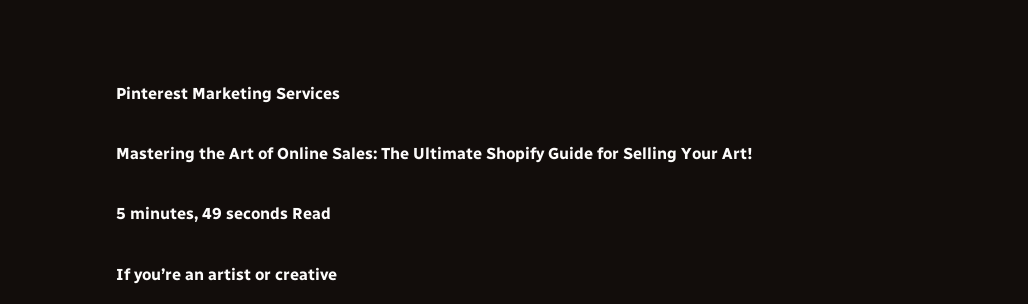Pinterest Marketing Services

Mastering the Art of Online Sales: The Ultimate Shopify Guide for Selling Your Art!

5 minutes, 49 seconds Read

If you’re an artist or creative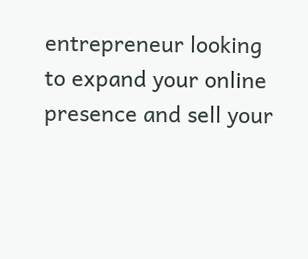entrepreneur looking to expand your online presence and sell your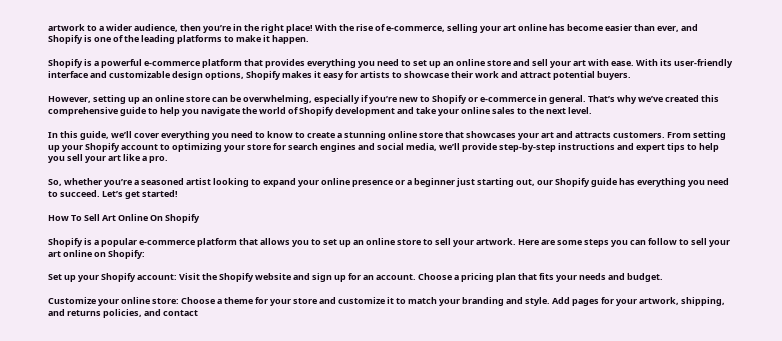artwork to a wider audience, then you’re in the right place! With the rise of e-commerce, selling your art online has become easier than ever, and Shopify is one of the leading platforms to make it happen.

Shopify is a powerful e-commerce platform that provides everything you need to set up an online store and sell your art with ease. With its user-friendly interface and customizable design options, Shopify makes it easy for artists to showcase their work and attract potential buyers.

However, setting up an online store can be overwhelming, especially if you’re new to Shopify or e-commerce in general. That’s why we’ve created this comprehensive guide to help you navigate the world of Shopify development and take your online sales to the next level.

In this guide, we’ll cover everything you need to know to create a stunning online store that showcases your art and attracts customers. From setting up your Shopify account to optimizing your store for search engines and social media, we’ll provide step-by-step instructions and expert tips to help you sell your art like a pro.

So, whether you’re a seasoned artist looking to expand your online presence or a beginner just starting out, our Shopify guide has everything you need to succeed. Let’s get started!

How To Sell Art Online On Shopify

Shopify is a popular e-commerce platform that allows you to set up an online store to sell your artwork. Here are some steps you can follow to sell your art online on Shopify:

Set up your Shopify account: Visit the Shopify website and sign up for an account. Choose a pricing plan that fits your needs and budget.

Customize your online store: Choose a theme for your store and customize it to match your branding and style. Add pages for your artwork, shipping, and returns policies, and contact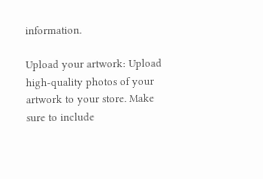information.

Upload your artwork: Upload high-quality photos of your artwork to your store. Make sure to include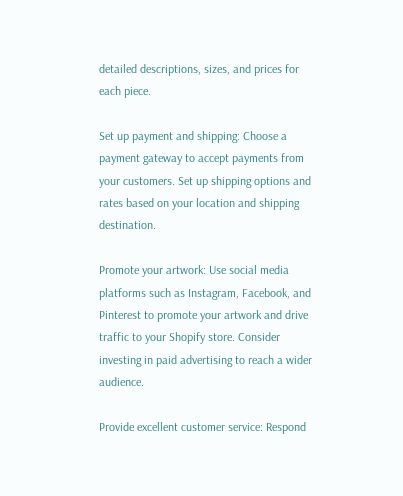detailed descriptions, sizes, and prices for each piece.

Set up payment and shipping: Choose a payment gateway to accept payments from your customers. Set up shipping options and rates based on your location and shipping destination.

Promote your artwork: Use social media platforms such as Instagram, Facebook, and Pinterest to promote your artwork and drive traffic to your Shopify store. Consider investing in paid advertising to reach a wider audience.

Provide excellent customer service: Respond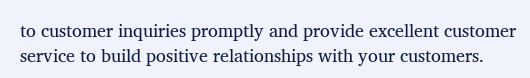to customer inquiries promptly and provide excellent customer service to build positive relationships with your customers.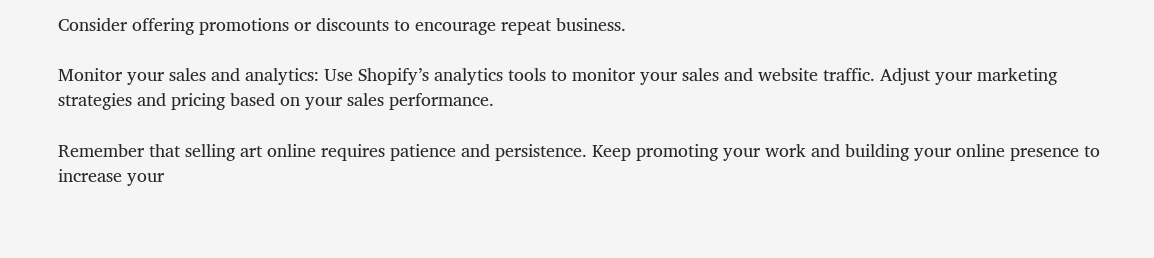Consider offering promotions or discounts to encourage repeat business.

Monitor your sales and analytics: Use Shopify’s analytics tools to monitor your sales and website traffic. Adjust your marketing strategies and pricing based on your sales performance.

Remember that selling art online requires patience and persistence. Keep promoting your work and building your online presence to increase your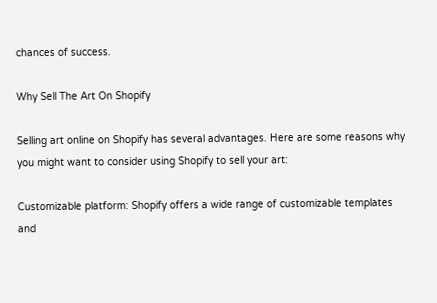chances of success.

Why Sell The Art On Shopify

Selling art online on Shopify has several advantages. Here are some reasons why you might want to consider using Shopify to sell your art:

Customizable platform: Shopify offers a wide range of customizable templates and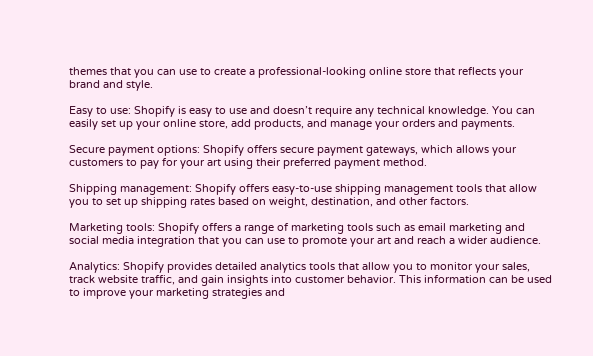themes that you can use to create a professional-looking online store that reflects your brand and style.

Easy to use: Shopify is easy to use and doesn’t require any technical knowledge. You can easily set up your online store, add products, and manage your orders and payments.

Secure payment options: Shopify offers secure payment gateways, which allows your customers to pay for your art using their preferred payment method.

Shipping management: Shopify offers easy-to-use shipping management tools that allow you to set up shipping rates based on weight, destination, and other factors.

Marketing tools: Shopify offers a range of marketing tools such as email marketing and social media integration that you can use to promote your art and reach a wider audience.

Analytics: Shopify provides detailed analytics tools that allow you to monitor your sales, track website traffic, and gain insights into customer behavior. This information can be used to improve your marketing strategies and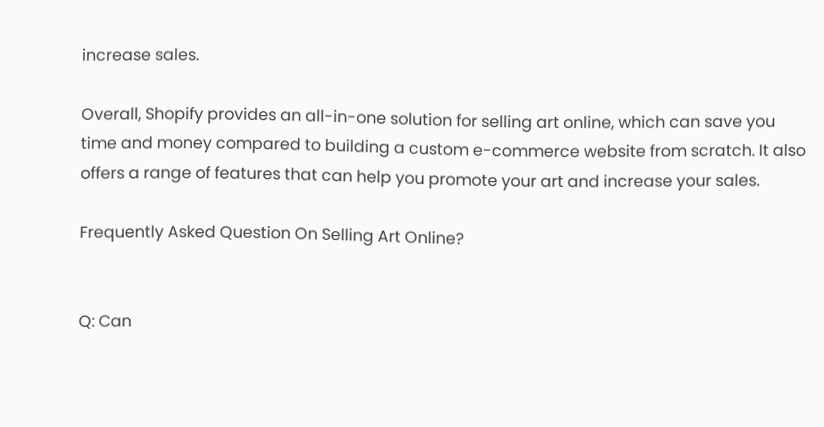increase sales.

Overall, Shopify provides an all-in-one solution for selling art online, which can save you time and money compared to building a custom e-commerce website from scratch. It also offers a range of features that can help you promote your art and increase your sales.

Frequently Asked Question On Selling Art Online?


Q: Can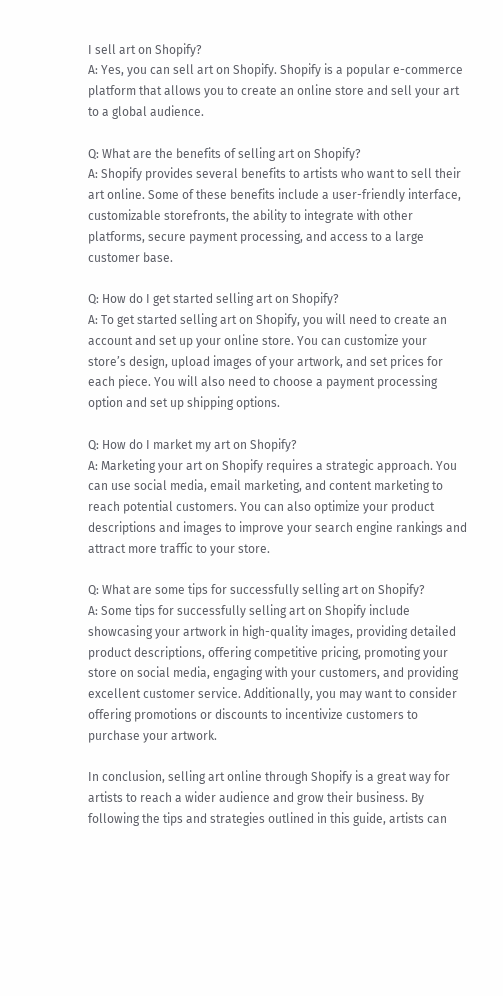I sell art on Shopify?
A: Yes, you can sell art on Shopify. Shopify is a popular e-commerce platform that allows you to create an online store and sell your art to a global audience.

Q: What are the benefits of selling art on Shopify?
A: Shopify provides several benefits to artists who want to sell their art online. Some of these benefits include a user-friendly interface, customizable storefronts, the ability to integrate with other platforms, secure payment processing, and access to a large customer base.

Q: How do I get started selling art on Shopify?
A: To get started selling art on Shopify, you will need to create an account and set up your online store. You can customize your store’s design, upload images of your artwork, and set prices for each piece. You will also need to choose a payment processing option and set up shipping options.

Q: How do I market my art on Shopify?
A: Marketing your art on Shopify requires a strategic approach. You can use social media, email marketing, and content marketing to reach potential customers. You can also optimize your product descriptions and images to improve your search engine rankings and attract more traffic to your store.

Q: What are some tips for successfully selling art on Shopify?
A: Some tips for successfully selling art on Shopify include showcasing your artwork in high-quality images, providing detailed product descriptions, offering competitive pricing, promoting your store on social media, engaging with your customers, and providing excellent customer service. Additionally, you may want to consider offering promotions or discounts to incentivize customers to purchase your artwork.

In conclusion, selling art online through Shopify is a great way for artists to reach a wider audience and grow their business. By following the tips and strategies outlined in this guide, artists can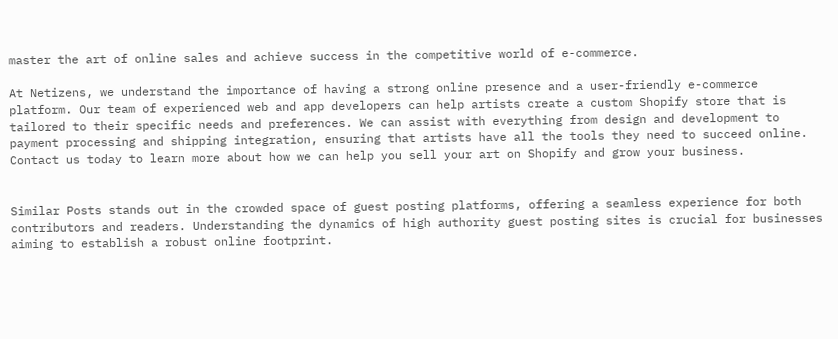master the art of online sales and achieve success in the competitive world of e-commerce.

At Netizens, we understand the importance of having a strong online presence and a user-friendly e-commerce platform. Our team of experienced web and app developers can help artists create a custom Shopify store that is tailored to their specific needs and preferences. We can assist with everything from design and development to payment processing and shipping integration, ensuring that artists have all the tools they need to succeed online. Contact us today to learn more about how we can help you sell your art on Shopify and grow your business.


Similar Posts stands out in the crowded space of guest posting platforms, offering a seamless experience for both contributors and readers. Understanding the dynamics of high authority guest posting sites is crucial for businesses aiming to establish a robust online footprint.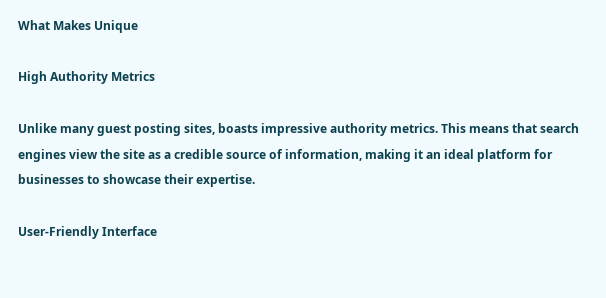What Makes Unique

High Authority Metrics

Unlike many guest posting sites, boasts impressive authority metrics. This means that search engines view the site as a credible source of information, making it an ideal platform for businesses to showcase their expertise.

User-Friendly Interface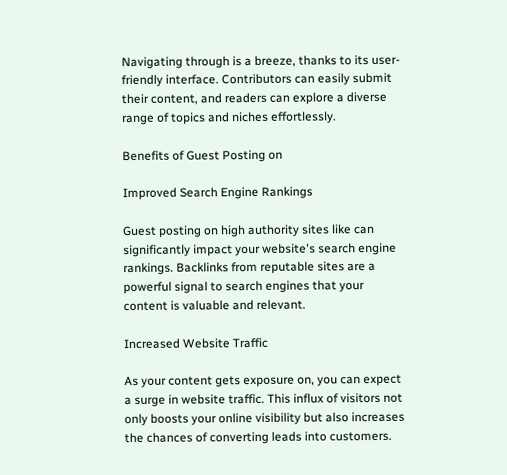Navigating through is a breeze, thanks to its user-friendly interface. Contributors can easily submit their content, and readers can explore a diverse range of topics and niches effortlessly.

Benefits of Guest Posting on

Improved Search Engine Rankings

Guest posting on high authority sites like can significantly impact your website's search engine rankings. Backlinks from reputable sites are a powerful signal to search engines that your content is valuable and relevant.

Increased Website Traffic

As your content gets exposure on, you can expect a surge in website traffic. This influx of visitors not only boosts your online visibility but also increases the chances of converting leads into customers.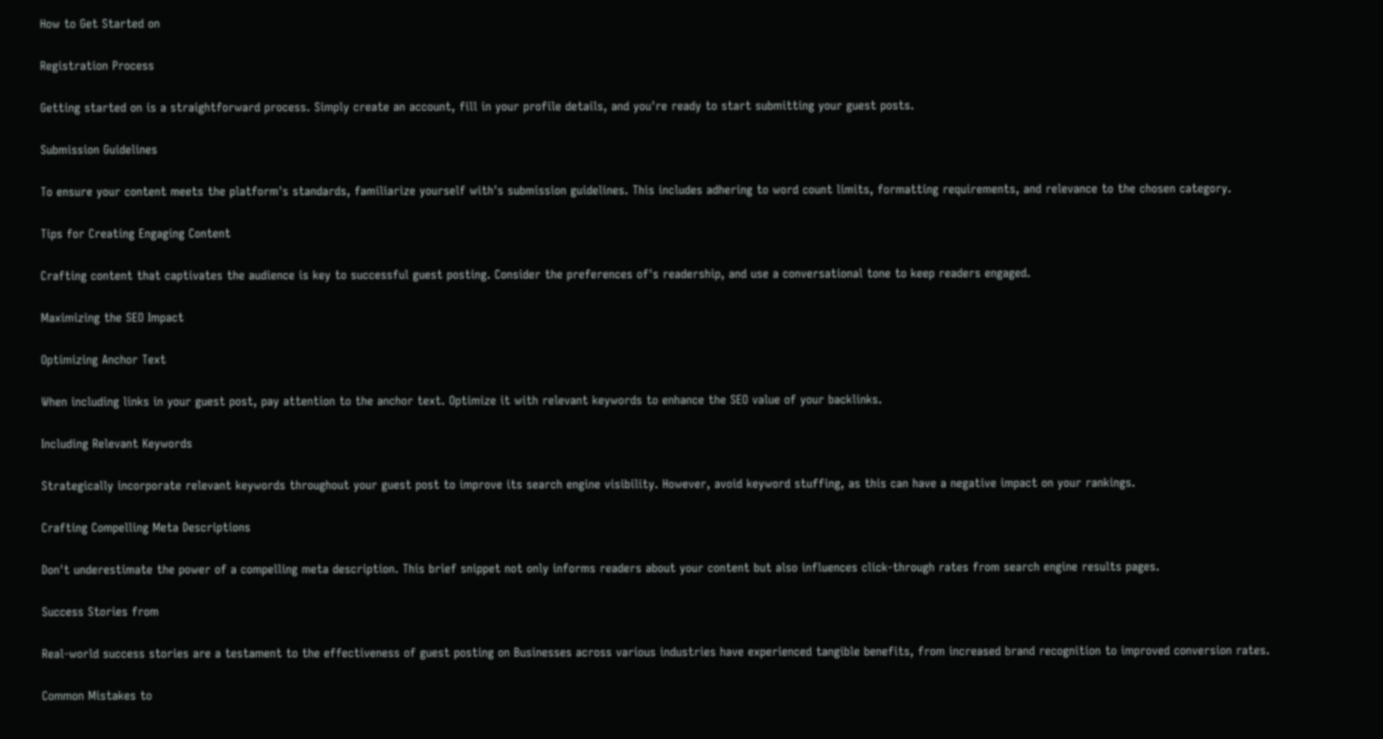How to Get Started on

Registration Process

Getting started on is a straightforward process. Simply create an account, fill in your profile details, and you're ready to start submitting your guest posts.

Submission Guidelines

To ensure your content meets the platform's standards, familiarize yourself with's submission guidelines. This includes adhering to word count limits, formatting requirements, and relevance to the chosen category.

Tips for Creating Engaging Content

Crafting content that captivates the audience is key to successful guest posting. Consider the preferences of's readership, and use a conversational tone to keep readers engaged.

Maximizing the SEO Impact

Optimizing Anchor Text

When including links in your guest post, pay attention to the anchor text. Optimize it with relevant keywords to enhance the SEO value of your backlinks.

Including Relevant Keywords

Strategically incorporate relevant keywords throughout your guest post to improve its search engine visibility. However, avoid keyword stuffing, as this can have a negative impact on your rankings.

Crafting Compelling Meta Descriptions

Don't underestimate the power of a compelling meta description. This brief snippet not only informs readers about your content but also influences click-through rates from search engine results pages.

Success Stories from

Real-world success stories are a testament to the effectiveness of guest posting on Businesses across various industries have experienced tangible benefits, from increased brand recognition to improved conversion rates.

Common Mistakes to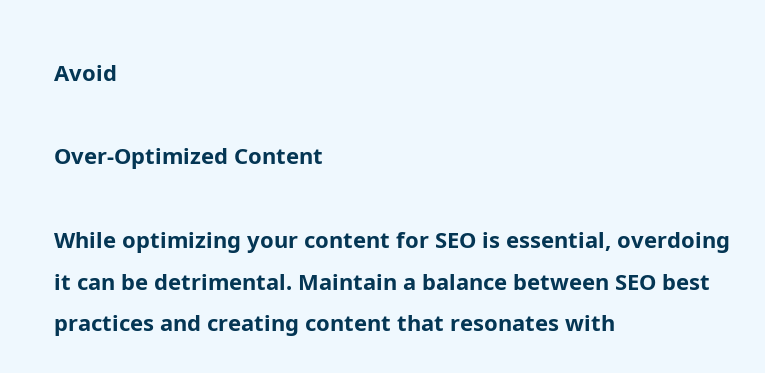Avoid

Over-Optimized Content

While optimizing your content for SEO is essential, overdoing it can be detrimental. Maintain a balance between SEO best practices and creating content that resonates with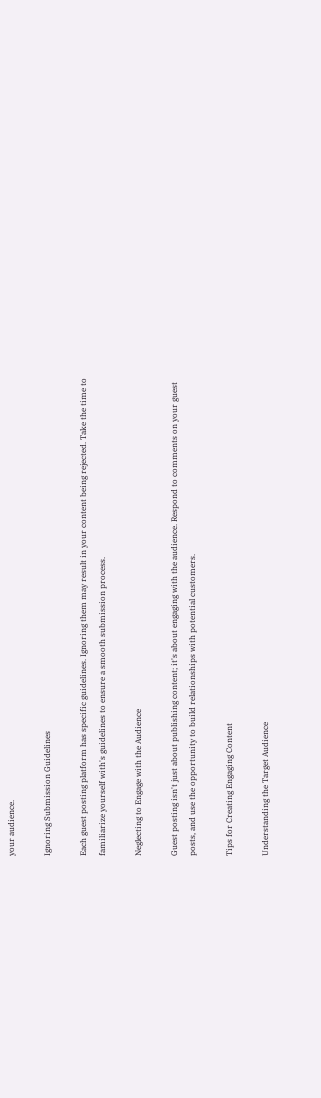your audience.

Ignoring Submission Guidelines

Each guest posting platform has specific guidelines. Ignoring them may result in your content being rejected. Take the time to familiarize yourself with's guidelines to ensure a smooth submission process.

Neglecting to Engage with the Audience

Guest posting isn't just about publishing content; it's about engaging with the audience. Respond to comments on your guest posts, and use the opportunity to build relationships with potential customers.

Tips for Creating Engaging Content

Understanding the Target Audience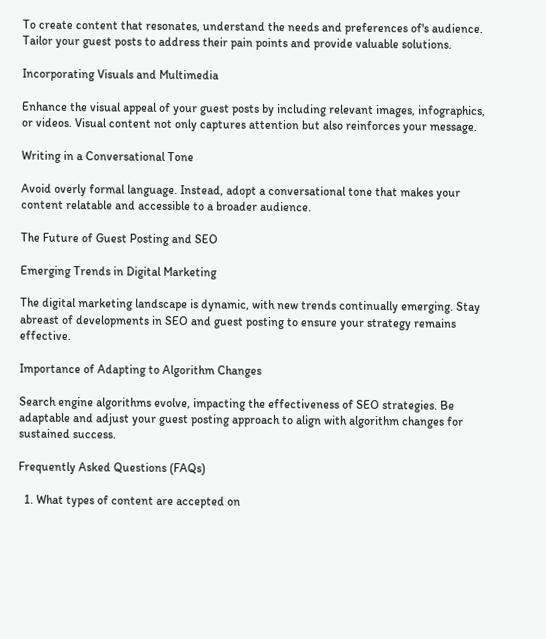To create content that resonates, understand the needs and preferences of's audience. Tailor your guest posts to address their pain points and provide valuable solutions.

Incorporating Visuals and Multimedia

Enhance the visual appeal of your guest posts by including relevant images, infographics, or videos. Visual content not only captures attention but also reinforces your message.

Writing in a Conversational Tone

Avoid overly formal language. Instead, adopt a conversational tone that makes your content relatable and accessible to a broader audience.

The Future of Guest Posting and SEO

Emerging Trends in Digital Marketing

The digital marketing landscape is dynamic, with new trends continually emerging. Stay abreast of developments in SEO and guest posting to ensure your strategy remains effective.

Importance of Adapting to Algorithm Changes

Search engine algorithms evolve, impacting the effectiveness of SEO strategies. Be adaptable and adjust your guest posting approach to align with algorithm changes for sustained success.

Frequently Asked Questions (FAQs)

  1. What types of content are accepted on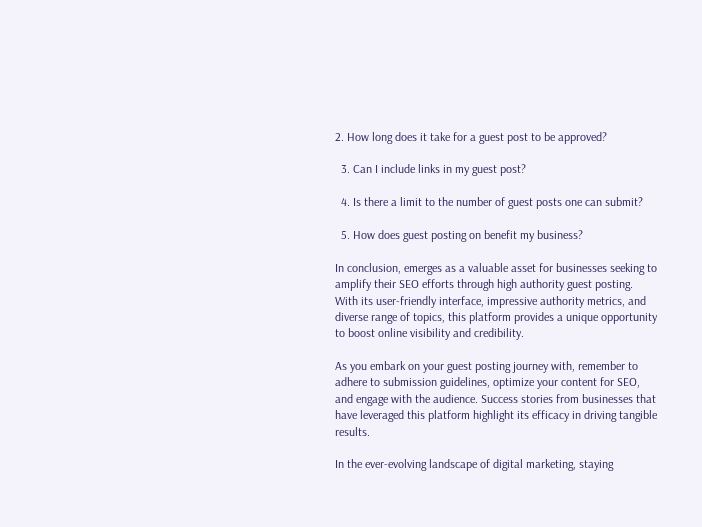2. How long does it take for a guest post to be approved?

  3. Can I include links in my guest post?

  4. Is there a limit to the number of guest posts one can submit?

  5. How does guest posting on benefit my business?

In conclusion, emerges as a valuable asset for businesses seeking to amplify their SEO efforts through high authority guest posting. With its user-friendly interface, impressive authority metrics, and diverse range of topics, this platform provides a unique opportunity to boost online visibility and credibility.

As you embark on your guest posting journey with, remember to adhere to submission guidelines, optimize your content for SEO, and engage with the audience. Success stories from businesses that have leveraged this platform highlight its efficacy in driving tangible results.

In the ever-evolving landscape of digital marketing, staying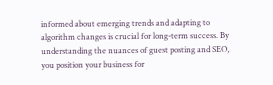informed about emerging trends and adapting to algorithm changes is crucial for long-term success. By understanding the nuances of guest posting and SEO, you position your business for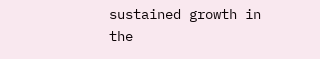sustained growth in the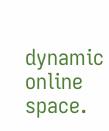dynamic online space.